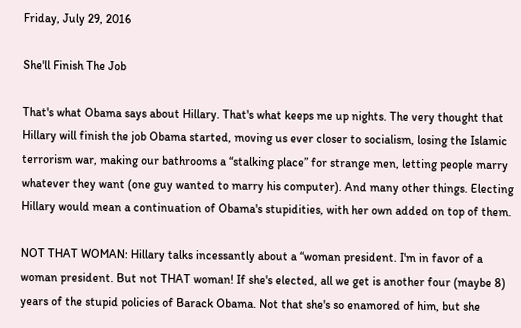Friday, July 29, 2016

She'll Finish The Job

That's what Obama says about Hillary. That's what keeps me up nights. The very thought that Hillary will finish the job Obama started, moving us ever closer to socialism, losing the Islamic terrorism war, making our bathrooms a “stalking place” for strange men, letting people marry whatever they want (one guy wanted to marry his computer). And many other things. Electing Hillary would mean a continuation of Obama's stupidities, with her own added on top of them.

NOT THAT WOMAN: Hillary talks incessantly about a “woman president. I'm in favor of a woman president. But not THAT woman! If she's elected, all we get is another four (maybe 8) years of the stupid policies of Barack Obama. Not that she's so enamored of him, but she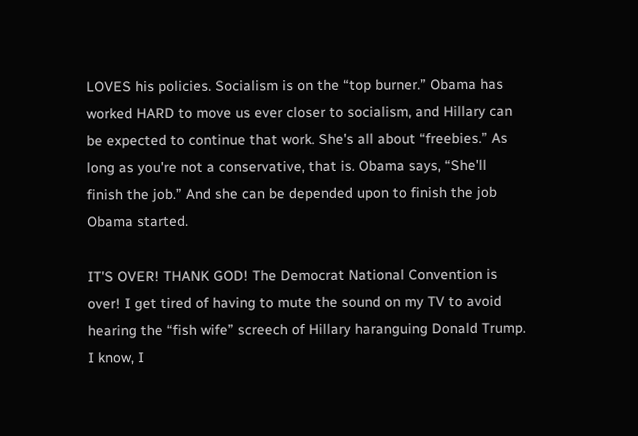LOVES his policies. Socialism is on the “top burner.” Obama has worked HARD to move us ever closer to socialism, and Hillary can be expected to continue that work. She's all about “freebies.” As long as you're not a conservative, that is. Obama says, “She'll finish the job.” And she can be depended upon to finish the job Obama started.

IT'S OVER! THANK GOD! The Democrat National Convention is over! I get tired of having to mute the sound on my TV to avoid hearing the “fish wife” screech of Hillary haranguing Donald Trump. I know, I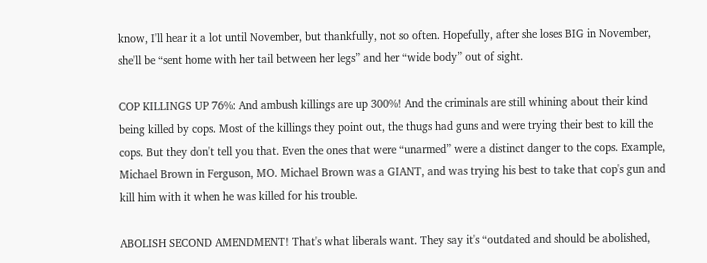know, I'll hear it a lot until November, but thankfully, not so often. Hopefully, after she loses BIG in November, she'll be “sent home with her tail between her legs” and her “wide body” out of sight.

COP KILLINGS UP 76%: And ambush killings are up 300%! And the criminals are still whining about their kind being killed by cops. Most of the killings they point out, the thugs had guns and were trying their best to kill the cops. But they don't tell you that. Even the ones that were “unarmed” were a distinct danger to the cops. Example, Michael Brown in Ferguson, MO. Michael Brown was a GIANT, and was trying his best to take that cop's gun and kill him with it when he was killed for his trouble.

ABOLISH SECOND AMENDMENT! That's what liberals want. They say it's “outdated and should be abolished,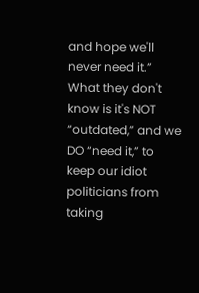and hope we'll never need it.” What they don't know is it's NOT “outdated,” and we DO “need it,” to keep our idiot politicians from taking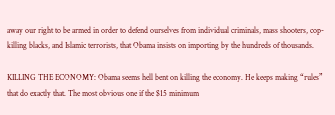away our right to be armed in order to defend ourselves from individual criminals, mass shooters, cop-killing blacks, and Islamic terrorists, that Obama insists on importing by the hundreds of thousands.

KILLING THE ECONOMY: Obama seems hell bent on killing the economy. He keeps making “rules” that do exactly that. The most obvious one if the $15 minimum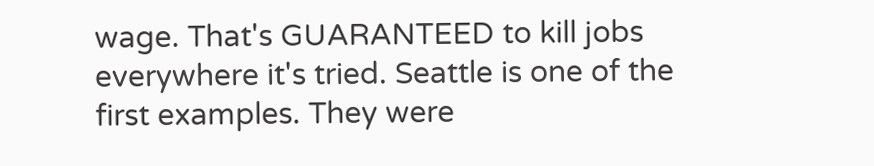wage. That's GUARANTEED to kill jobs everywhere it's tried. Seattle is one of the first examples. They were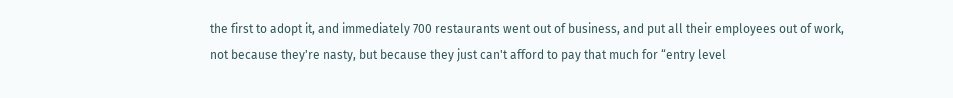the first to adopt it, and immediately 700 restaurants went out of business, and put all their employees out of work, not because they're nasty, but because they just can't afford to pay that much for “entry level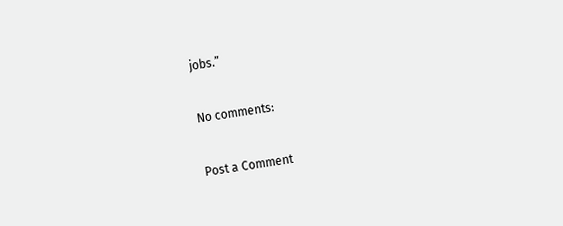jobs.”

No comments:

Post a Comment